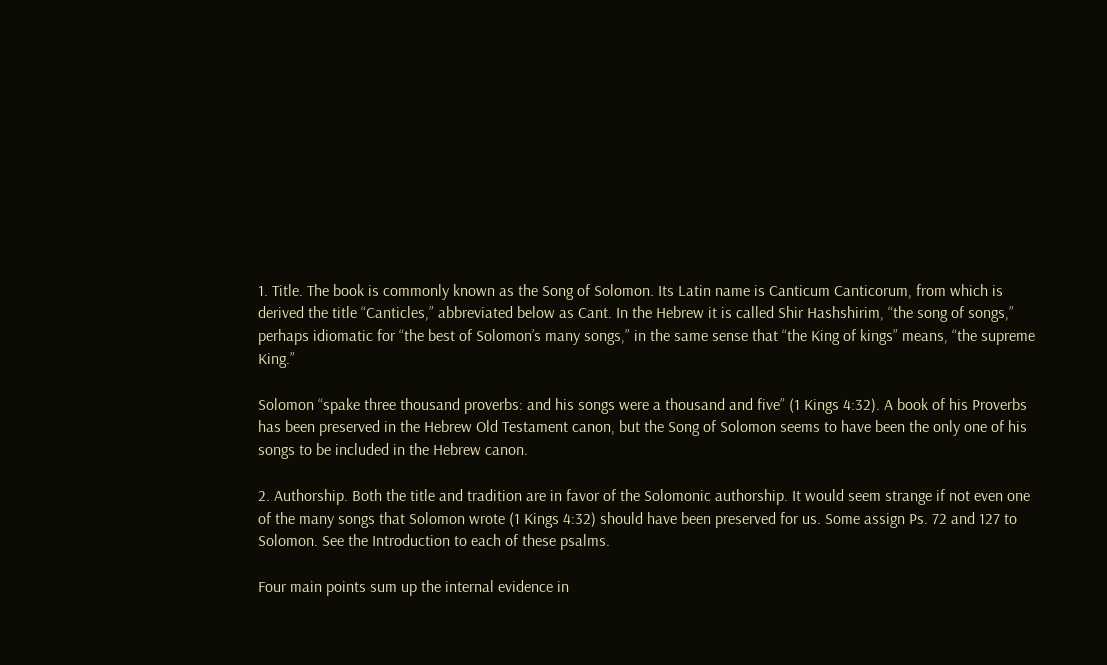1. Title. The book is commonly known as the Song of Solomon. Its Latin name is Canticum Canticorum, from which is derived the title “Canticles,” abbreviated below as Cant. In the Hebrew it is called Shir Hashshirim, “the song of songs,” perhaps idiomatic for “the best of Solomon’s many songs,” in the same sense that “the King of kings” means, “the supreme King.”

Solomon “spake three thousand proverbs: and his songs were a thousand and five” (1 Kings 4:32). A book of his Proverbs has been preserved in the Hebrew Old Testament canon, but the Song of Solomon seems to have been the only one of his songs to be included in the Hebrew canon.

2. Authorship. Both the title and tradition are in favor of the Solomonic authorship. It would seem strange if not even one of the many songs that Solomon wrote (1 Kings 4:32) should have been preserved for us. Some assign Ps. 72 and 127 to Solomon. See the Introduction to each of these psalms.

Four main points sum up the internal evidence in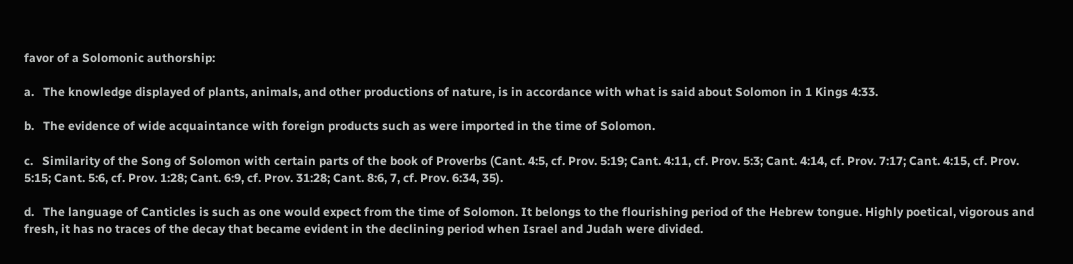favor of a Solomonic authorship:

a.   The knowledge displayed of plants, animals, and other productions of nature, is in accordance with what is said about Solomon in 1 Kings 4:33.

b.   The evidence of wide acquaintance with foreign products such as were imported in the time of Solomon.

c.   Similarity of the Song of Solomon with certain parts of the book of Proverbs (Cant. 4:5, cf. Prov. 5:19; Cant. 4:11, cf. Prov. 5:3; Cant. 4:14, cf. Prov. 7:17; Cant. 4:15, cf. Prov. 5:15; Cant. 5:6, cf. Prov. 1:28; Cant. 6:9, cf. Prov. 31:28; Cant. 8:6, 7, cf. Prov. 6:34, 35).

d.   The language of Canticles is such as one would expect from the time of Solomon. It belongs to the flourishing period of the Hebrew tongue. Highly poetical, vigorous and fresh, it has no traces of the decay that became evident in the declining period when Israel and Judah were divided.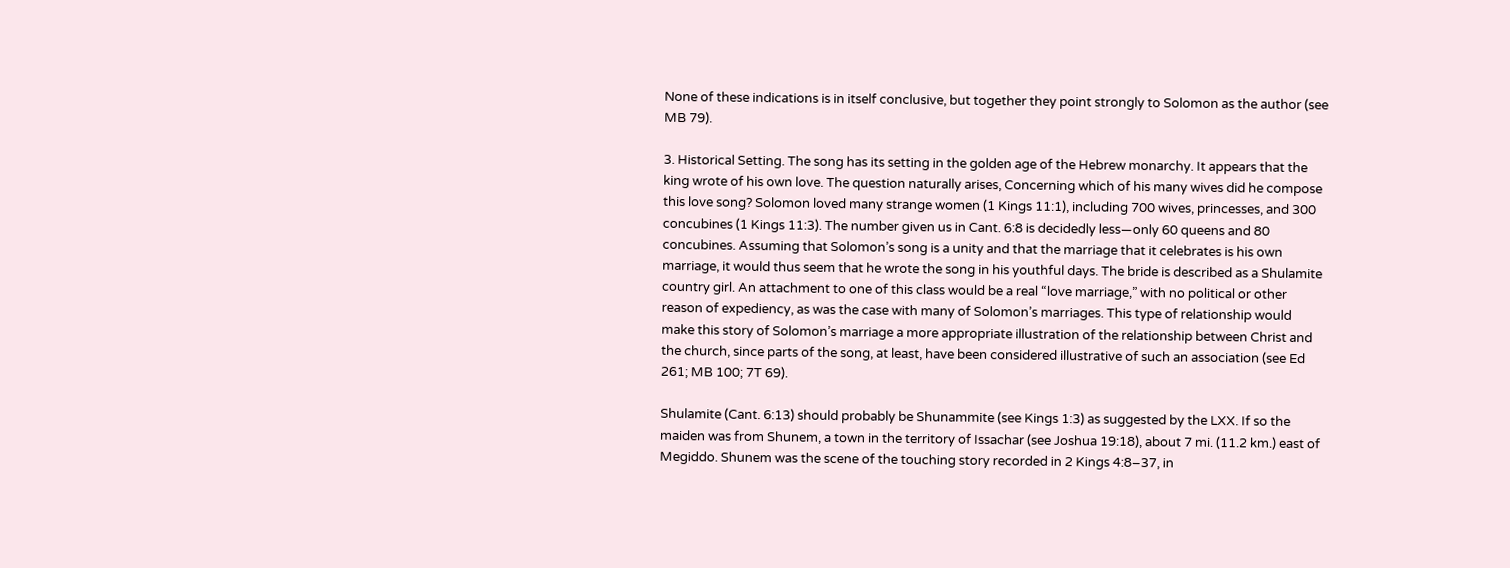None of these indications is in itself conclusive, but together they point strongly to Solomon as the author (see MB 79).

3. Historical Setting. The song has its setting in the golden age of the Hebrew monarchy. It appears that the king wrote of his own love. The question naturally arises, Concerning which of his many wives did he compose this love song? Solomon loved many strange women (1 Kings 11:1), including 700 wives, princesses, and 300 concubines (1 Kings 11:3). The number given us in Cant. 6:8 is decidedly less—only 60 queens and 80 concubines. Assuming that Solomon’s song is a unity and that the marriage that it celebrates is his own marriage, it would thus seem that he wrote the song in his youthful days. The bride is described as a Shulamite country girl. An attachment to one of this class would be a real “love marriage,” with no political or other reason of expediency, as was the case with many of Solomon’s marriages. This type of relationship would make this story of Solomon’s marriage a more appropriate illustration of the relationship between Christ and the church, since parts of the song, at least, have been considered illustrative of such an association (see Ed 261; MB 100; 7T 69).

Shulamite (Cant. 6:13) should probably be Shunammite (see Kings 1:3) as suggested by the LXX. If so the maiden was from Shunem, a town in the territory of Issachar (see Joshua 19:18), about 7 mi. (11.2 km.) east of Megiddo. Shunem was the scene of the touching story recorded in 2 Kings 4:8–37, in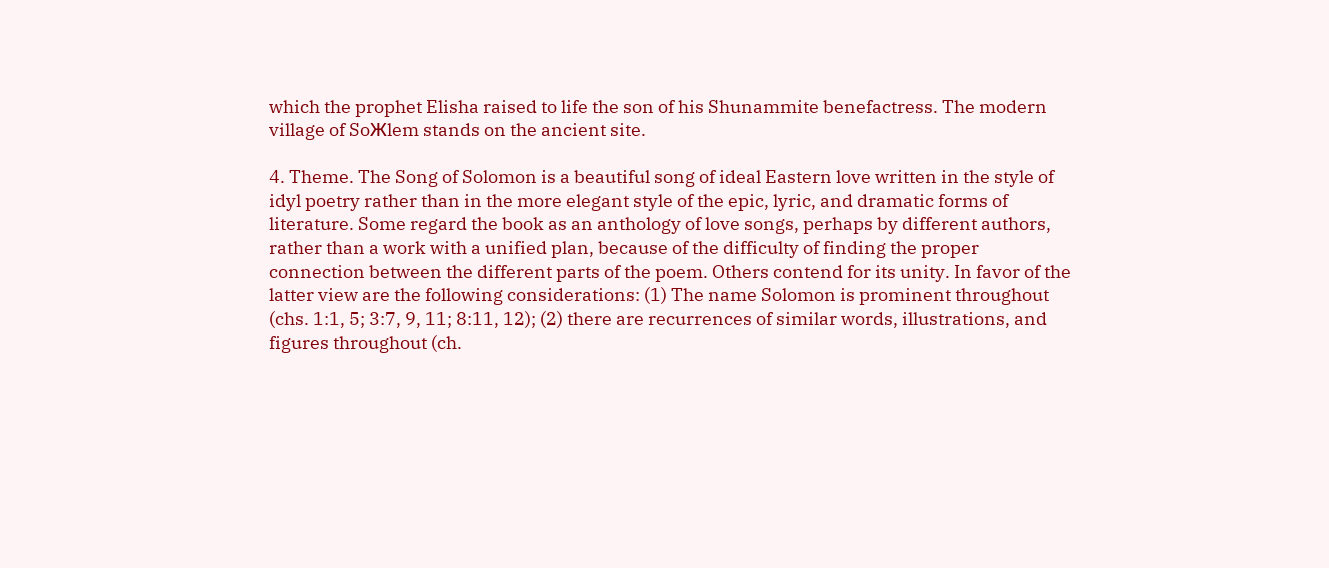which the prophet Elisha raised to life the son of his Shunammite benefactress. The modern village of SoЖlem stands on the ancient site.

4. Theme. The Song of Solomon is a beautiful song of ideal Eastern love written in the style of idyl poetry rather than in the more elegant style of the epic, lyric, and dramatic forms of literature. Some regard the book as an anthology of love songs, perhaps by different authors, rather than a work with a unified plan, because of the difficulty of finding the proper connection between the different parts of the poem. Others contend for its unity. In favor of the latter view are the following considerations: (1) The name Solomon is prominent throughout (chs. 1:1, 5; 3:7, 9, 11; 8:11, 12); (2) there are recurrences of similar words, illustrations, and figures throughout (ch.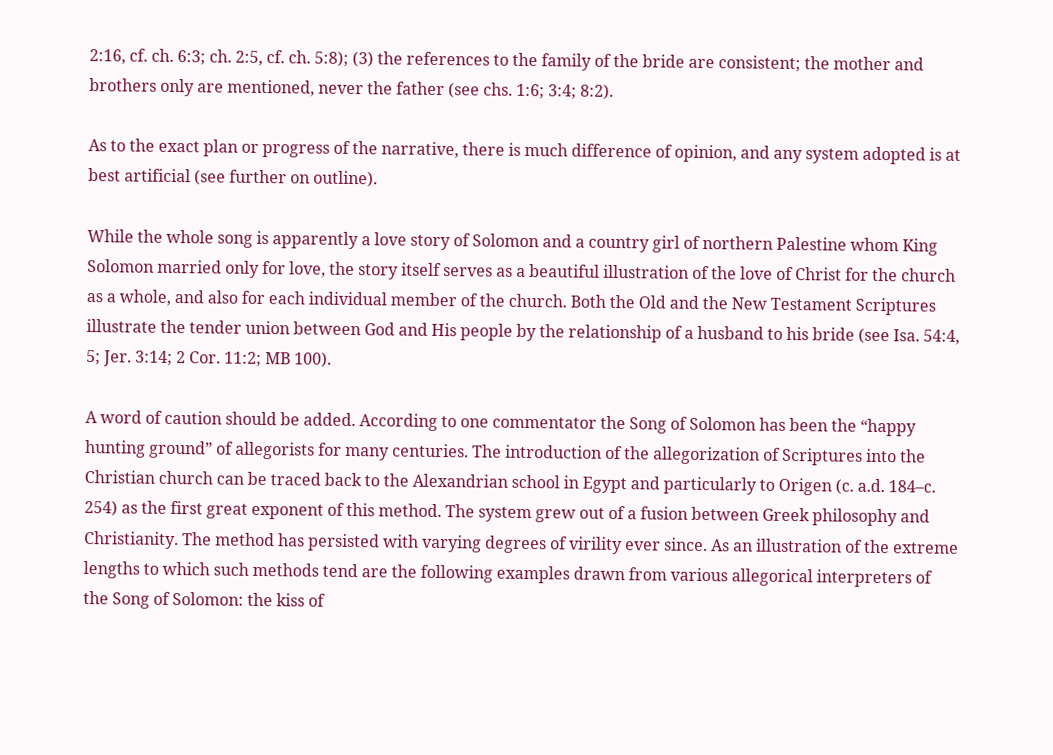2:16, cf. ch. 6:3; ch. 2:5, cf. ch. 5:8); (3) the references to the family of the bride are consistent; the mother and brothers only are mentioned, never the father (see chs. 1:6; 3:4; 8:2).

As to the exact plan or progress of the narrative, there is much difference of opinion, and any system adopted is at best artificial (see further on outline).

While the whole song is apparently a love story of Solomon and a country girl of northern Palestine whom King Solomon married only for love, the story itself serves as a beautiful illustration of the love of Christ for the church as a whole, and also for each individual member of the church. Both the Old and the New Testament Scriptures illustrate the tender union between God and His people by the relationship of a husband to his bride (see Isa. 54:4, 5; Jer. 3:14; 2 Cor. 11:2; MB 100).

A word of caution should be added. According to one commentator the Song of Solomon has been the “happy hunting ground” of allegorists for many centuries. The introduction of the allegorization of Scriptures into the Christian church can be traced back to the Alexandrian school in Egypt and particularly to Origen (c. a.d. 184–c. 254) as the first great exponent of this method. The system grew out of a fusion between Greek philosophy and Christianity. The method has persisted with varying degrees of virility ever since. As an illustration of the extreme lengths to which such methods tend are the following examples drawn from various allegorical interpreters of the Song of Solomon: the kiss of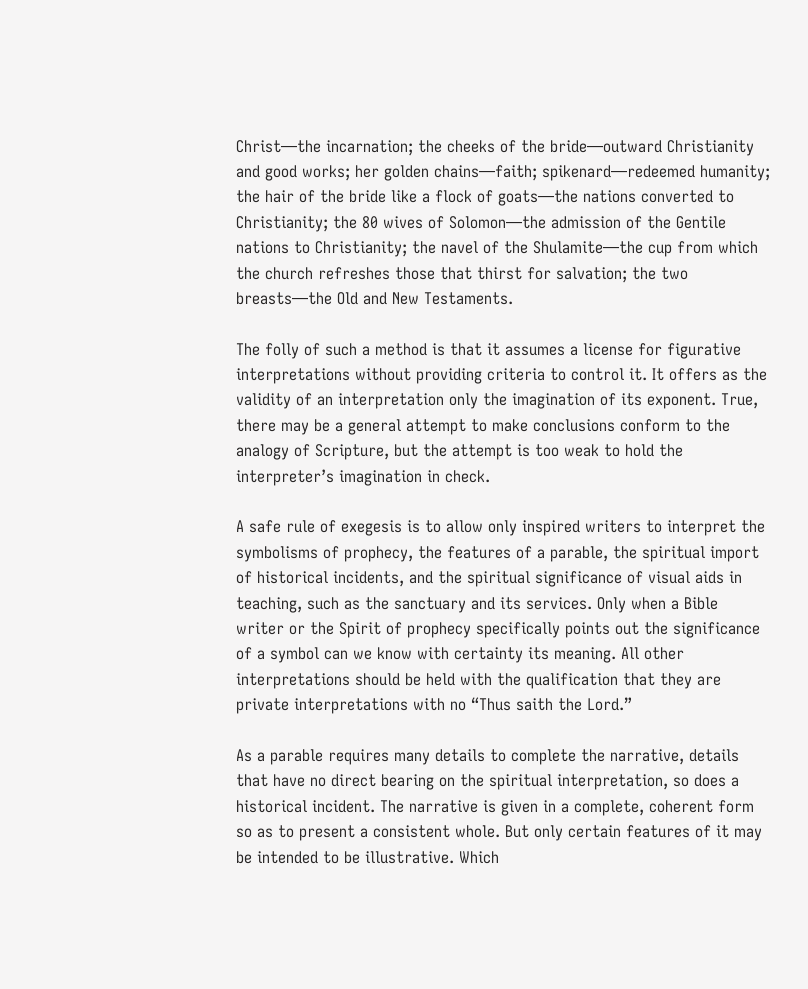Christ—the incarnation; the cheeks of the bride—outward Christianity and good works; her golden chains—faith; spikenard—redeemed humanity; the hair of the bride like a flock of goats—the nations converted to Christianity; the 80 wives of Solomon—the admission of the Gentile nations to Christianity; the navel of the Shulamite—the cup from which the church refreshes those that thirst for salvation; the two breasts—the Old and New Testaments.

The folly of such a method is that it assumes a license for figurative interpretations without providing criteria to control it. It offers as the validity of an interpretation only the imagination of its exponent. True, there may be a general attempt to make conclusions conform to the analogy of Scripture, but the attempt is too weak to hold the interpreter’s imagination in check.

A safe rule of exegesis is to allow only inspired writers to interpret the symbolisms of prophecy, the features of a parable, the spiritual import of historical incidents, and the spiritual significance of visual aids in teaching, such as the sanctuary and its services. Only when a Bible writer or the Spirit of prophecy specifically points out the significance of a symbol can we know with certainty its meaning. All other interpretations should be held with the qualification that they are private interpretations with no “Thus saith the Lord.”

As a parable requires many details to complete the narrative, details that have no direct bearing on the spiritual interpretation, so does a historical incident. The narrative is given in a complete, coherent form so as to present a consistent whole. But only certain features of it may be intended to be illustrative. Which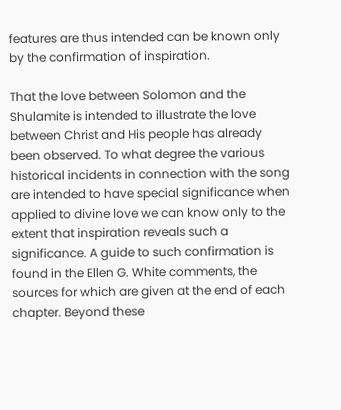features are thus intended can be known only by the confirmation of inspiration.

That the love between Solomon and the Shulamite is intended to illustrate the love between Christ and His people has already been observed. To what degree the various historical incidents in connection with the song are intended to have special significance when applied to divine love we can know only to the extent that inspiration reveals such a significance. A guide to such confirmation is found in the Ellen G. White comments, the sources for which are given at the end of each chapter. Beyond these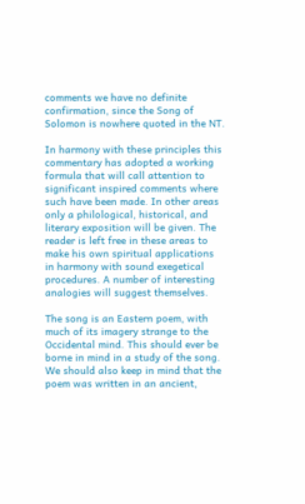comments we have no definite confirmation, since the Song of Solomon is nowhere quoted in the NT.

In harmony with these principles this commentary has adopted a working formula that will call attention to significant inspired comments where such have been made. In other areas only a philological, historical, and literary exposition will be given. The reader is left free in these areas to make his own spiritual applications in harmony with sound exegetical procedures. A number of interesting analogies will suggest themselves.

The song is an Eastern poem, with much of its imagery strange to the Occidental mind. This should ever be borne in mind in a study of the song. We should also keep in mind that the poem was written in an ancient,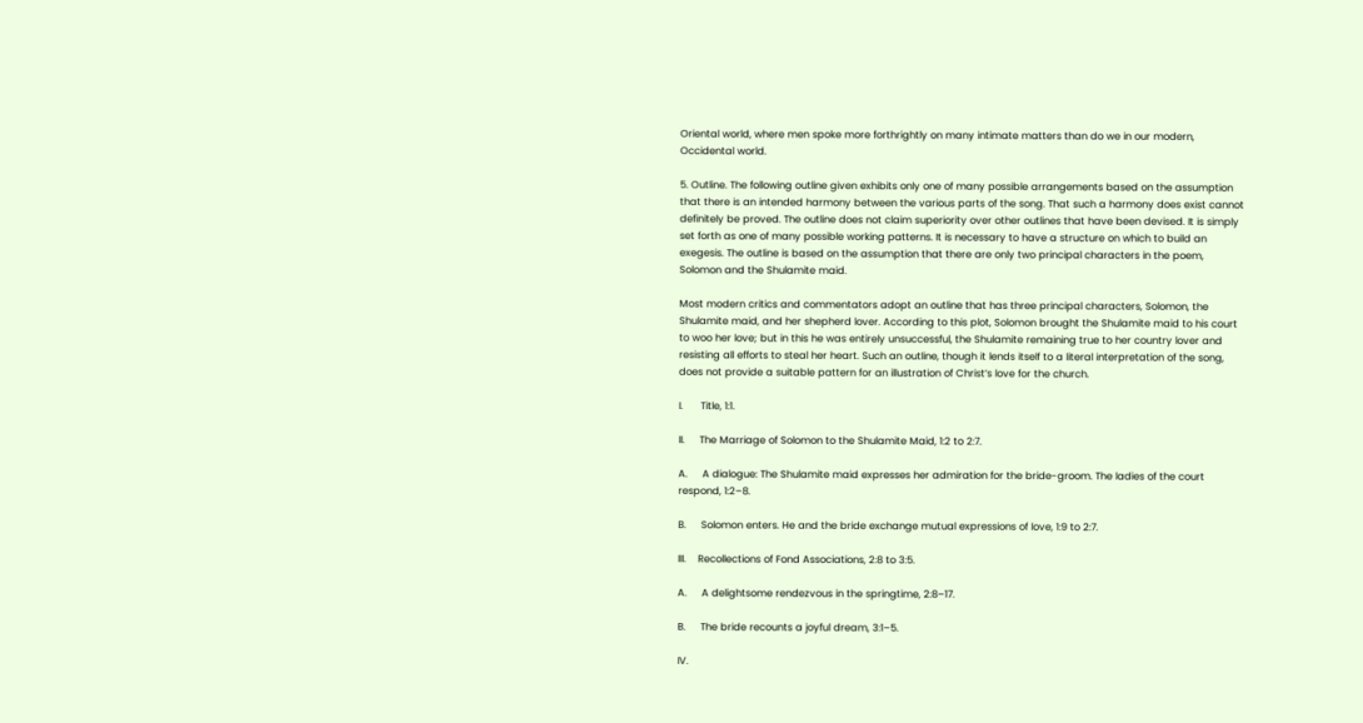Oriental world, where men spoke more forthrightly on many intimate matters than do we in our modern, Occidental world.

5. Outline. The following outline given exhibits only one of many possible arrangements based on the assumption that there is an intended harmony between the various parts of the song. That such a harmony does exist cannot definitely be proved. The outline does not claim superiority over other outlines that have been devised. It is simply set forth as one of many possible working patterns. It is necessary to have a structure on which to build an exegesis. The outline is based on the assumption that there are only two principal characters in the poem, Solomon and the Shulamite maid.

Most modern critics and commentators adopt an outline that has three principal characters, Solomon, the Shulamite maid, and her shepherd lover. According to this plot, Solomon brought the Shulamite maid to his court to woo her love; but in this he was entirely unsuccessful, the Shulamite remaining true to her country lover and resisting all efforts to steal her heart. Such an outline, though it lends itself to a literal interpretation of the song, does not provide a suitable pattern for an illustration of Christ’s love for the church.

I.      Title, 1:1.

II.     The Marriage of Solomon to the Shulamite Maid, 1:2 to 2:7.

A.     A dialogue: The Shulamite maid expresses her admiration for the bride-groom. The ladies of the court respond, 1:2–8.

B.     Solomon enters. He and the bride exchange mutual expressions of love, 1:9 to 2:7.

III.    Recollections of Fond Associations, 2:8 to 3:5.

A.     A delightsome rendezvous in the springtime, 2:8–17.

B.     The bride recounts a joyful dream, 3:1–5.

IV.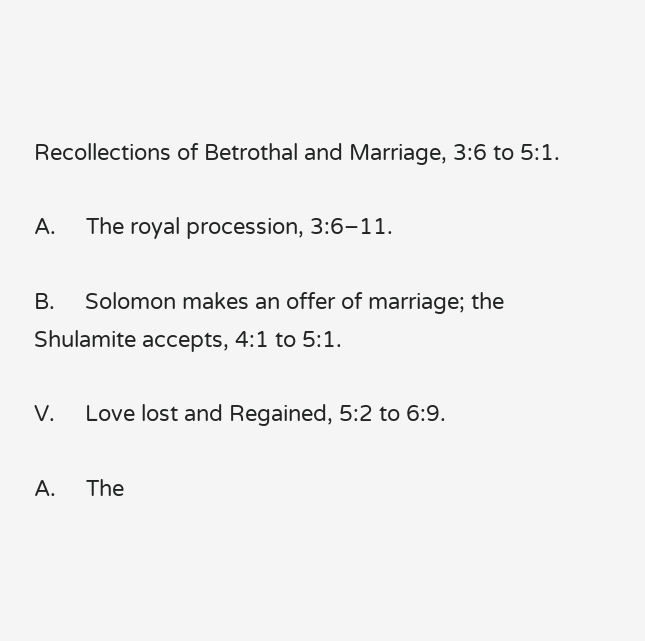Recollections of Betrothal and Marriage, 3:6 to 5:1.

A.     The royal procession, 3:6–11.

B.     Solomon makes an offer of marriage; the Shulamite accepts, 4:1 to 5:1.

V.     Love lost and Regained, 5:2 to 6:9.

A.     The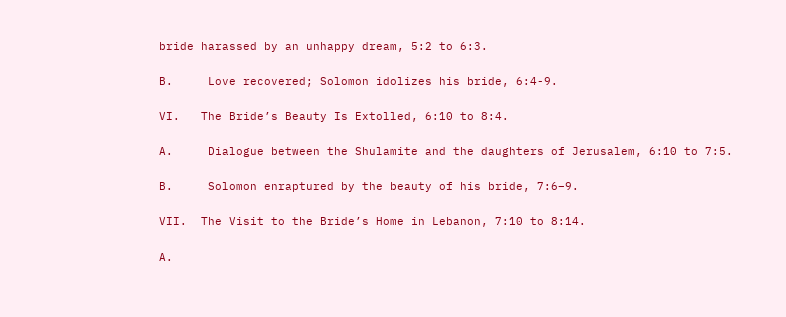bride harassed by an unhappy dream, 5:2 to 6:3.

B.     Love recovered; Solomon idolizes his bride, 6:4-9.

VI.   The Bride’s Beauty Is Extolled, 6:10 to 8:4.

A.     Dialogue between the Shulamite and the daughters of Jerusalem, 6:10 to 7:5.

B.     Solomon enraptured by the beauty of his bride, 7:6–9.

VII.  The Visit to the Bride’s Home in Lebanon, 7:10 to 8:14.

A.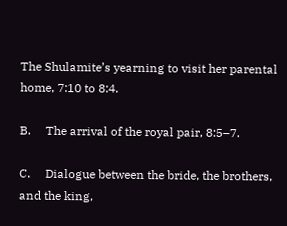The Shulamite’s yearning to visit her parental home, 7:10 to 8:4.

B.     The arrival of the royal pair, 8:5–7.

C.     Dialogue between the bride, the brothers, and the king,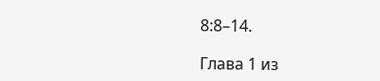8:8–14.

Глава 1 из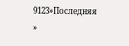9123»Последняя »